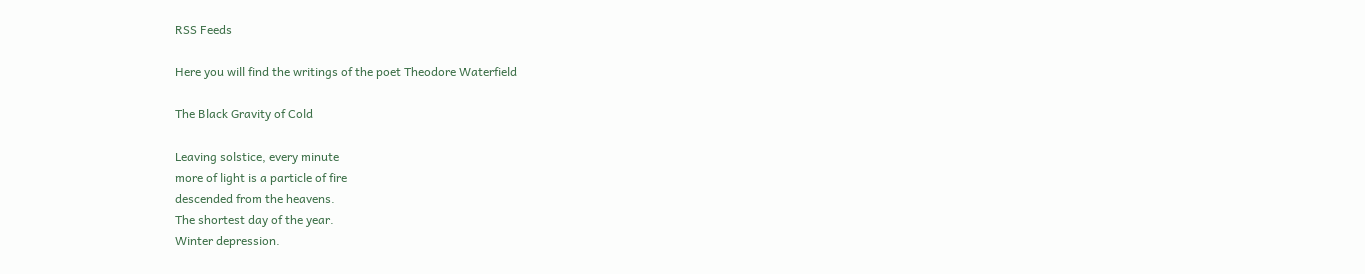RSS Feeds

Here you will find the writings of the poet Theodore Waterfield

The Black Gravity of Cold

Leaving solstice, every minute
more of light is a particle of fire
descended from the heavens.
The shortest day of the year.
Winter depression.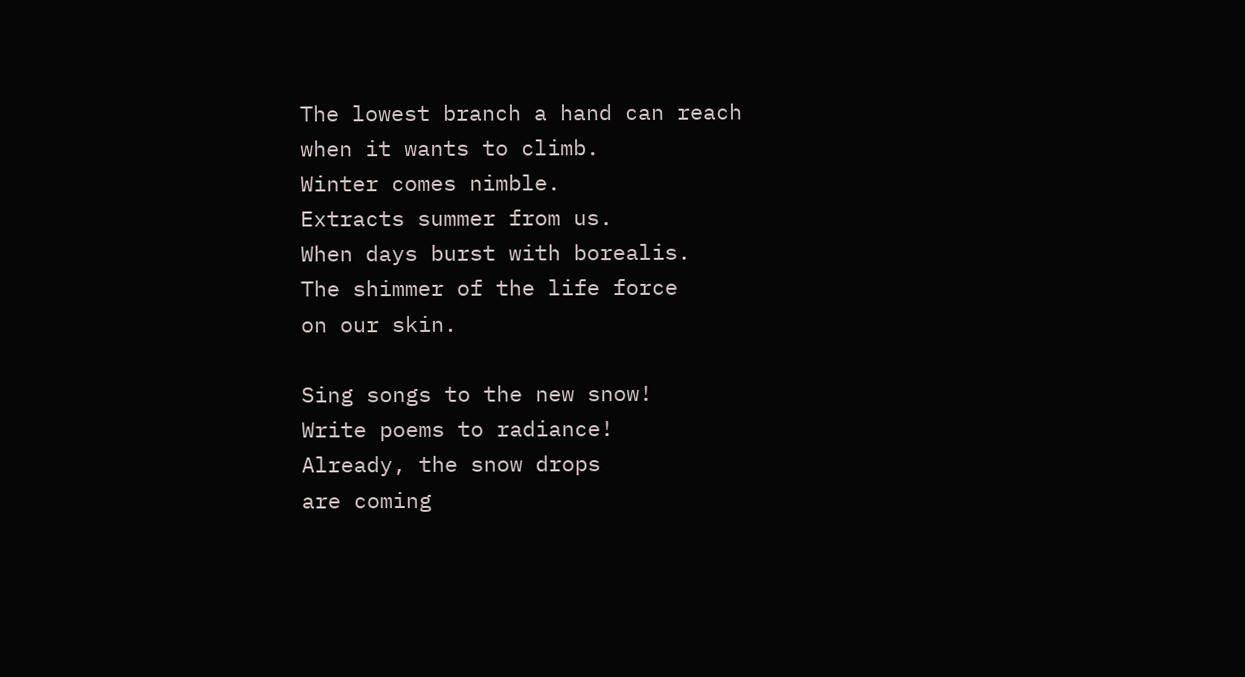The lowest branch a hand can reach
when it wants to climb.
Winter comes nimble.
Extracts summer from us.
When days burst with borealis.
The shimmer of the life force
on our skin.

Sing songs to the new snow!
Write poems to radiance!
Already, the snow drops
are coming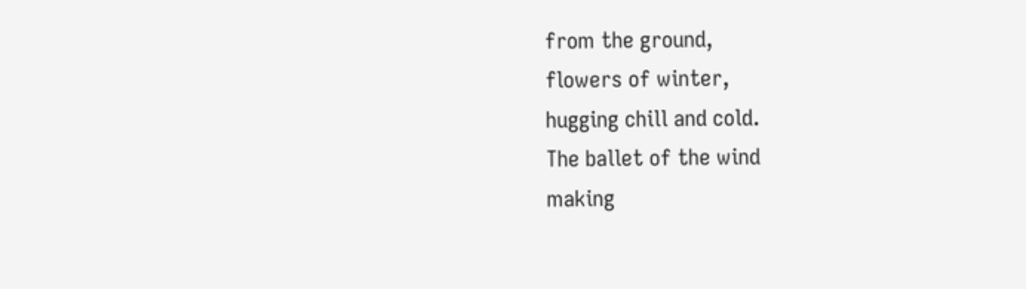from the ground,
flowers of winter,
hugging chill and cold.
The ballet of the wind
making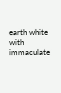earth white
with immaculate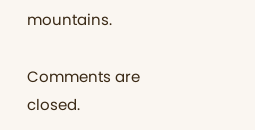mountains.

Comments are closed.